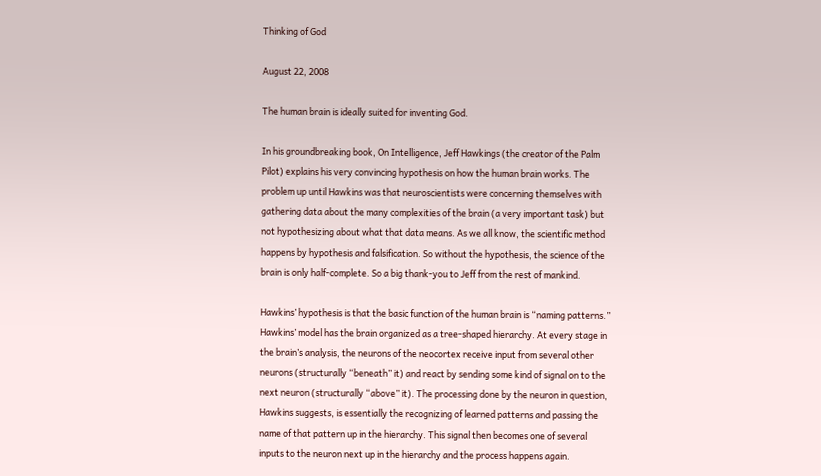Thinking of God

August 22, 2008

The human brain is ideally suited for inventing God.

In his groundbreaking book, On Intelligence, Jeff Hawkings (the creator of the Palm Pilot) explains his very convincing hypothesis on how the human brain works. The problem up until Hawkins was that neuroscientists were concerning themselves with gathering data about the many complexities of the brain (a very important task) but not hypothesizing about what that data means. As we all know, the scientific method happens by hypothesis and falsification. So without the hypothesis, the science of the brain is only half-complete. So a big thank-you to Jeff from the rest of mankind.

Hawkins’ hypothesis is that the basic function of the human brain is “naming patterns.” Hawkins’ model has the brain organized as a tree-shaped hierarchy. At every stage in the brain’s analysis, the neurons of the neocortex receive input from several other neurons (structurally “beneath” it) and react by sending some kind of signal on to the next neuron (structurally “above” it). The processing done by the neuron in question, Hawkins suggests, is essentially the recognizing of learned patterns and passing the name of that pattern up in the hierarchy. This signal then becomes one of several inputs to the neuron next up in the hierarchy and the process happens again.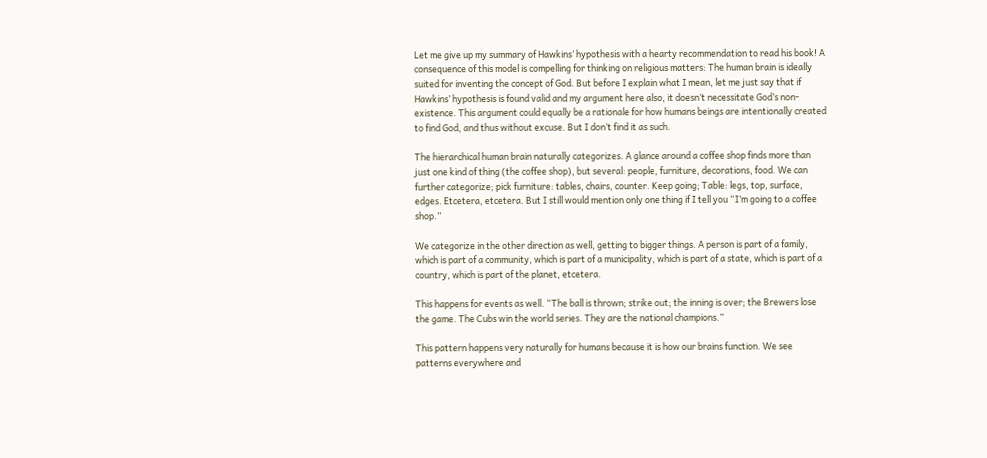Let me give up my summary of Hawkins’ hypothesis with a hearty recommendation to read his book! A consequence of this model is compelling for thinking on religious matters: The human brain is ideally suited for inventing the concept of God. But before I explain what I mean, let me just say that if Hawkins’ hypothesis is found valid and my argument here also, it doesn’t necessitate God’s non-existence. This argument could equally be a rationale for how humans beings are intentionally created to find God, and thus without excuse. But I don’t find it as such.

The hierarchical human brain naturally categorizes. A glance around a coffee shop finds more than just one kind of thing (the coffee shop), but several: people, furniture, decorations, food. We can further categorize; pick furniture: tables, chairs, counter. Keep going; Table: legs, top, surface, edges. Etcetera, etcetera. But I still would mention only one thing if I tell you “I’m going to a coffee shop.”

We categorize in the other direction as well, getting to bigger things. A person is part of a family, which is part of a community, which is part of a municipality, which is part of a state, which is part of a country, which is part of the planet, etcetera.

This happens for events as well. “The ball is thrown; strike out; the inning is over; the Brewers lose the game. The Cubs win the world series. They are the national champions.”

This pattern happens very naturally for humans because it is how our brains function. We see patterns everywhere and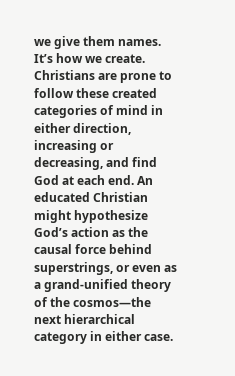we give them names. It’s how we create. Christians are prone to follow these created categories of mind in either direction, increasing or decreasing, and find God at each end. An educated Christian might hypothesize God’s action as the causal force behind superstrings, or even as a grand-unified theory of the cosmos—the next hierarchical category in either case.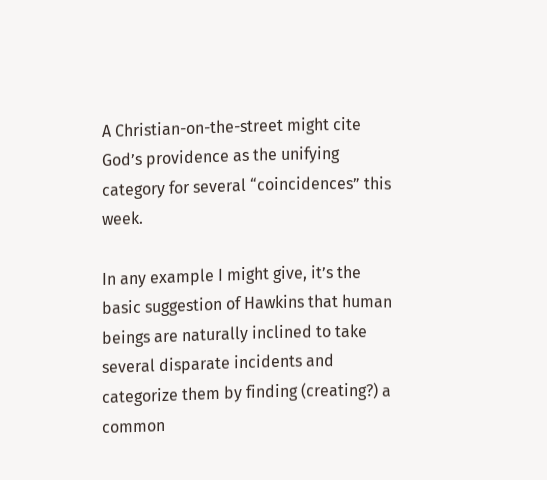A Christian-on-the-street might cite God’s providence as the unifying category for several “coincidences” this week.

In any example I might give, it’s the basic suggestion of Hawkins that human beings are naturally inclined to take several disparate incidents and categorize them by finding (creating?) a common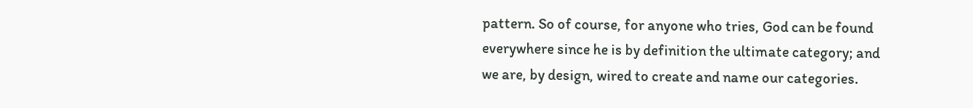pattern. So of course, for anyone who tries, God can be found everywhere since he is by definition the ultimate category; and we are, by design, wired to create and name our categories.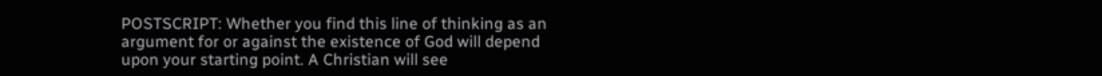POSTSCRIPT: Whether you find this line of thinking as an argument for or against the existence of God will depend upon your starting point. A Christian will see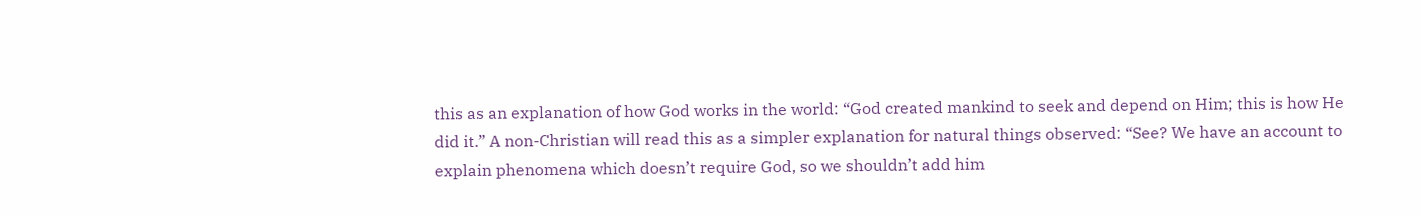this as an explanation of how God works in the world: “God created mankind to seek and depend on Him; this is how He did it.” A non-Christian will read this as a simpler explanation for natural things observed: “See? We have an account to explain phenomena which doesn’t require God, so we shouldn’t add him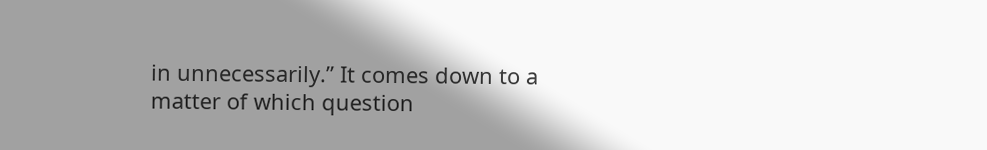in unnecessarily.” It comes down to a matter of which question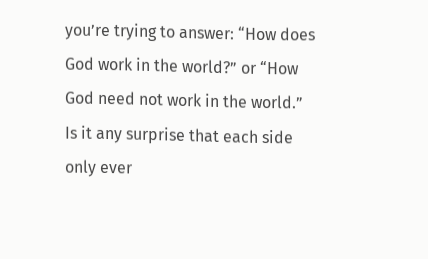you’re trying to answer: “How does God work in the world?” or “How God need not work in the world.” Is it any surprise that each side only ever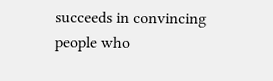succeeds in convincing people who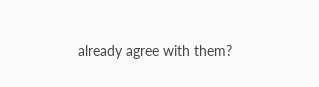already agree with them?